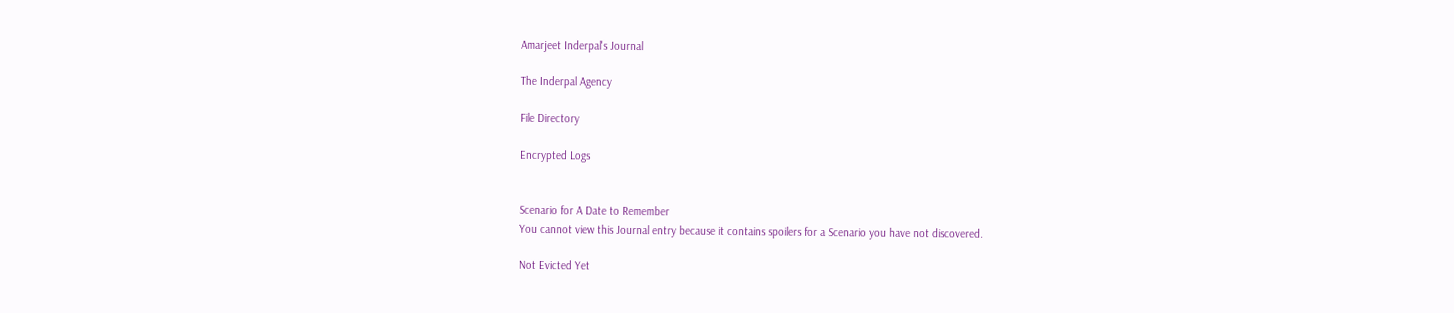Amarjeet Inderpal's Journal

The Inderpal Agency

File Directory

Encrypted Logs


Scenario for A Date to Remember
You cannot view this Journal entry because it contains spoilers for a Scenario you have not discovered.

Not Evicted Yet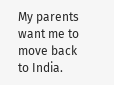My parents want me to move back to India.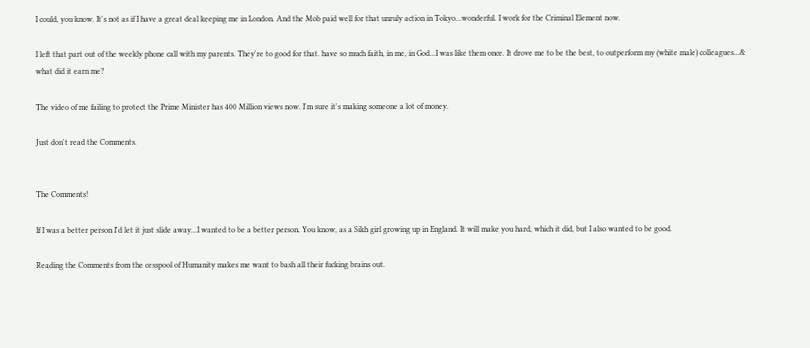I could, you know. It's not as if I have a great deal keeping me in London. And the Mob paid well for that unruly action in Tokyo...wonderful. I work for the Criminal Element now.

I left that part out of the weekly phone call with my parents. They're to good for that. have so much faith, in me, in God...I was like them once. It drove me to be the best, to outperform my (white male) colleagues...& what did it earn me?

The video of me failing to protect the Prime Minister has 400 Million views now. I'm sure it's making someone a lot of money.

Just don't read the Comments.


The Comments!

If I was a better person I'd let it just slide away...I wanted to be a better person. You know, as a Sikh girl growing up in England. It will make you hard, which it did, but I also wanted to be good.

Reading the Comments from the cesspool of Humanity makes me want to bash all their fucking brains out.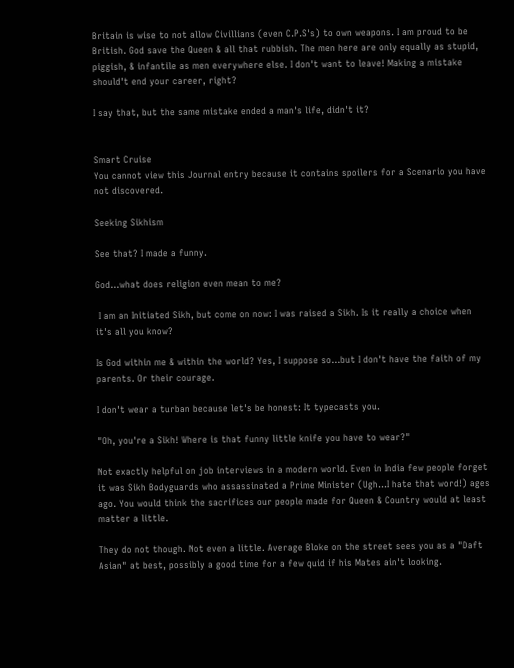Britain is wise to not allow Civillians (even C.P.S's) to own weapons. I am proud to be British. God save the Queen & all that rubbish. The men here are only equally as stupid, piggish, & infantile as men everywhere else. I don't want to leave! Making a mistake should't end your career, right?

I say that, but the same mistake ended a man's life, didn't it?


Smart Cruise
You cannot view this Journal entry because it contains spoilers for a Scenario you have not discovered.

Seeking Sikhism

See that? I made a funny.

God...what does religion even mean to me?

 I am an Initiated Sikh, but come on now: I was raised a Sikh. Is it really a choice when it's all you know?

Is God within me & within the world? Yes, I suppose so...but I don't have the faith of my parents. Or their courage.

I don't wear a turban because let's be honest: It typecasts you.

"Oh, you're a Sikh! Where is that funny little knife you have to wear?"

Not exactly helpful on job interviews in a modern world. Even in India few people forget it was Sikh Bodyguards who assassinated a Prime Minister (Ugh...I hate that word!) ages ago. You would think the sacrifices our people made for Queen & Country would at least matter a little.

They do not though. Not even a little. Average Bloke on the street sees you as a "Daft Asian" at best, possibly a good time for a few quid if his Mates ain't looking.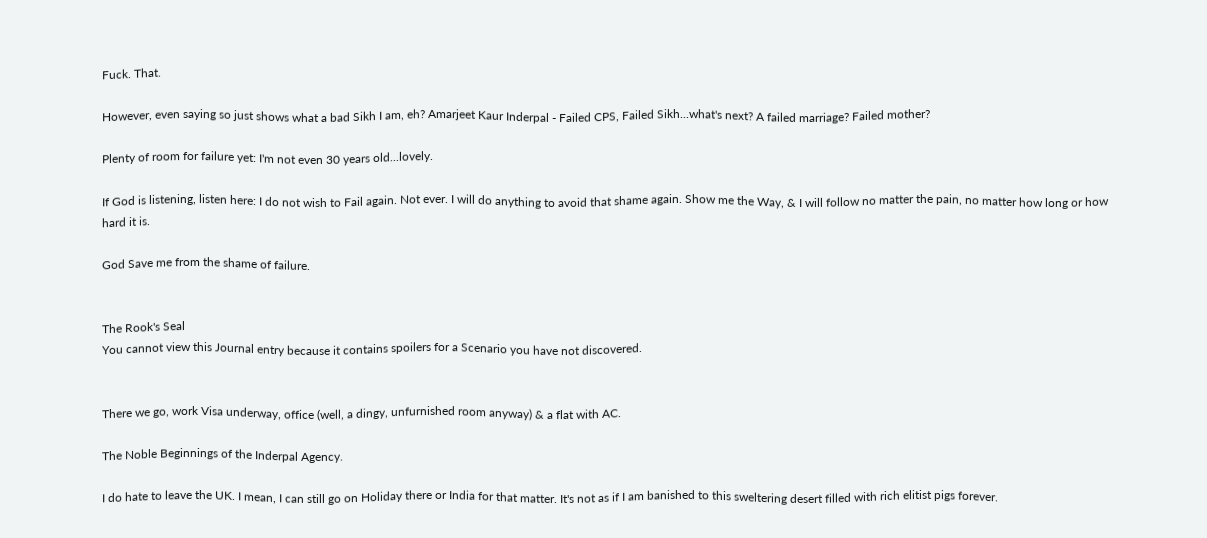Fuck. That.

However, even saying so just shows what a bad Sikh I am, eh? Amarjeet Kaur Inderpal - Failed CPS, Failed Sikh...what's next? A failed marriage? Failed mother?

Plenty of room for failure yet: I'm not even 30 years old...lovely.

If God is listening, listen here: I do not wish to Fail again. Not ever. I will do anything to avoid that shame again. Show me the Way, & I will follow no matter the pain, no matter how long or how hard it is.

God Save me from the shame of failure.


The Rook's Seal
You cannot view this Journal entry because it contains spoilers for a Scenario you have not discovered.


There we go, work Visa underway, office (well, a dingy, unfurnished room anyway) & a flat with AC.

The Noble Beginnings of the Inderpal Agency.

I do hate to leave the UK. I mean, I can still go on Holiday there or India for that matter. It's not as if I am banished to this sweltering desert filled with rich elitist pigs forever.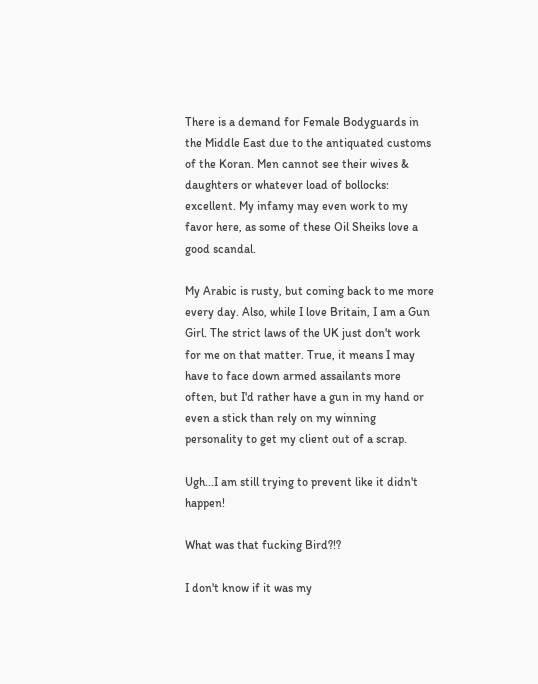There is a demand for Female Bodyguards in the Middle East due to the antiquated customs of the Koran. Men cannot see their wives & daughters or whatever load of bollocks: excellent. My infamy may even work to my favor here, as some of these Oil Sheiks love a good scandal.

My Arabic is rusty, but coming back to me more every day. Also, while I love Britain, I am a Gun Girl. The strict laws of the UK just don't work for me on that matter. True, it means I may have to face down armed assailants more often, but I'd rather have a gun in my hand or even a stick than rely on my winning personality to get my client out of a scrap.

Ugh...I am still trying to prevent like it didn't happen!

What was that fucking Bird?!?

I don't know if it was my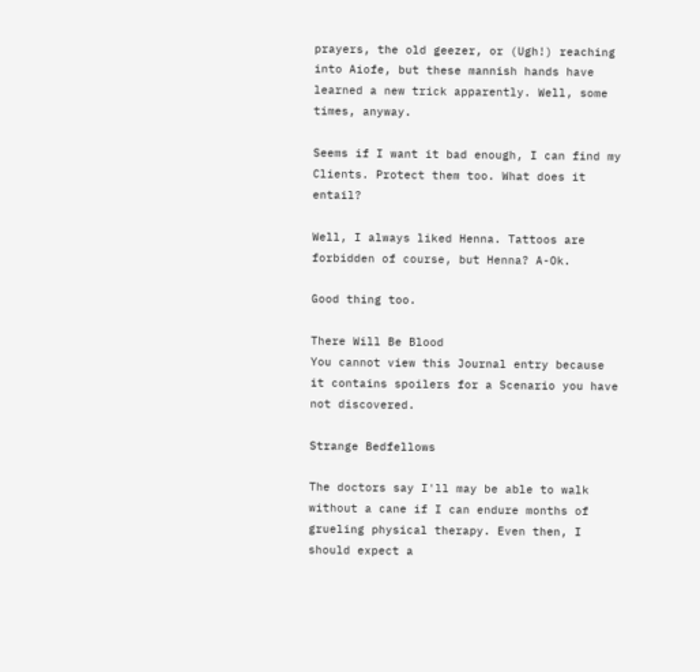prayers, the old geezer, or (Ugh!) reaching into Aiofe, but these mannish hands have learned a new trick apparently. Well, some times, anyway.

Seems if I want it bad enough, I can find my Clients. Protect them too. What does it entail?

Well, I always liked Henna. Tattoos are forbidden of course, but Henna? A-Ok.

Good thing too.

There Will Be Blood
You cannot view this Journal entry because it contains spoilers for a Scenario you have not discovered.

Strange Bedfellows

The doctors say I'll may be able to walk without a cane if I can endure months of grueling physical therapy. Even then, I should expect a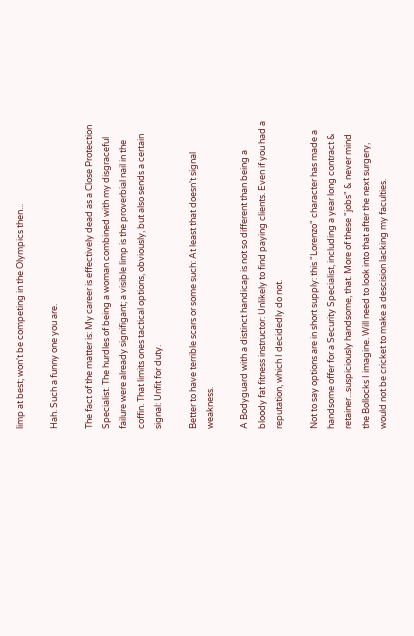limp at best; won't be competing in the Olympics then...

Hah. Such a funny one you are.

The fact of the matter is: My career is effectively dead as a Close Protection Specialist. The hurdles of being a woman combined with my disgraceful failure were already signifigant; a visible limp is the proverbial nail in the coffin. That limits ones tactical options, obviously, but also sends a certain signal: Unfit for duty.

Better to have terrible scars or some such: At least that doesn't signal weakness.

A Bodyguard with a distinct handicap is not so different than being a bloody fat fitness instructor: Unlikely to find paying clients. Even if you had a reputation, which I decidedly do not.

Not to say options are in short supply: this "Lorenzo" character has made a handsome offer for a Security Specialist, including a year long contract & retainer...suspiciously handsome, that. More of these "jobs" & never mind the Bollocks I imagine. Will need to look into that after the next surgery, would not be cricket to make a descision lacking my faculties.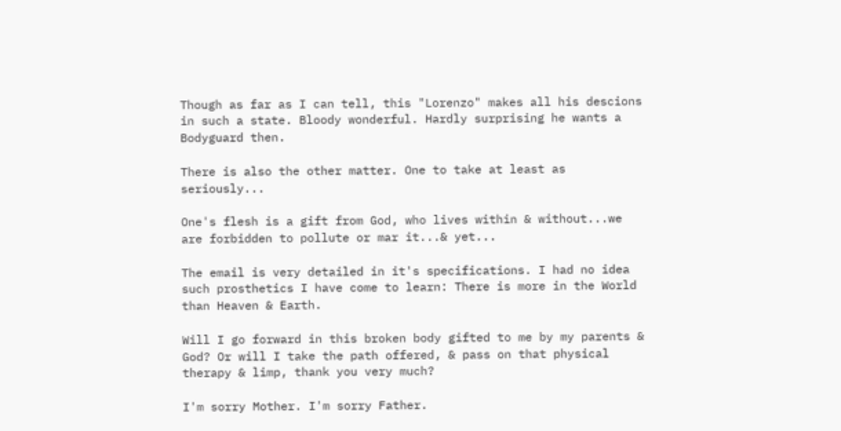Though as far as I can tell, this "Lorenzo" makes all his descions in such a state. Bloody wonderful. Hardly surprising he wants a Bodyguard then.

There is also the other matter. One to take at least as seriously...

One's flesh is a gift from God, who lives within & without...we are forbidden to pollute or mar it...& yet...

The email is very detailed in it's specifications. I had no idea such prosthetics I have come to learn: There is more in the World than Heaven & Earth.

Will I go forward in this broken body gifted to me by my parents & God? Or will I take the path offered, & pass on that physical therapy & limp, thank you very much?

I'm sorry Mother. I'm sorry Father.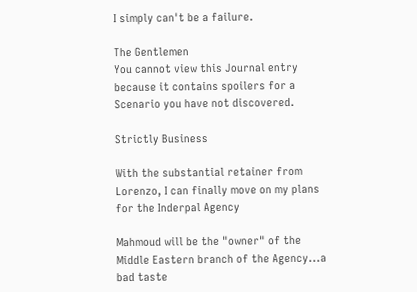I simply can't be a failure.

The Gentlemen
You cannot view this Journal entry because it contains spoilers for a Scenario you have not discovered.

Strictly Business

With the substantial retainer from Lorenzo, I can finally move on my plans for the Inderpal Agency

Mahmoud will be the "owner" of the Middle Eastern branch of the Agency...a bad taste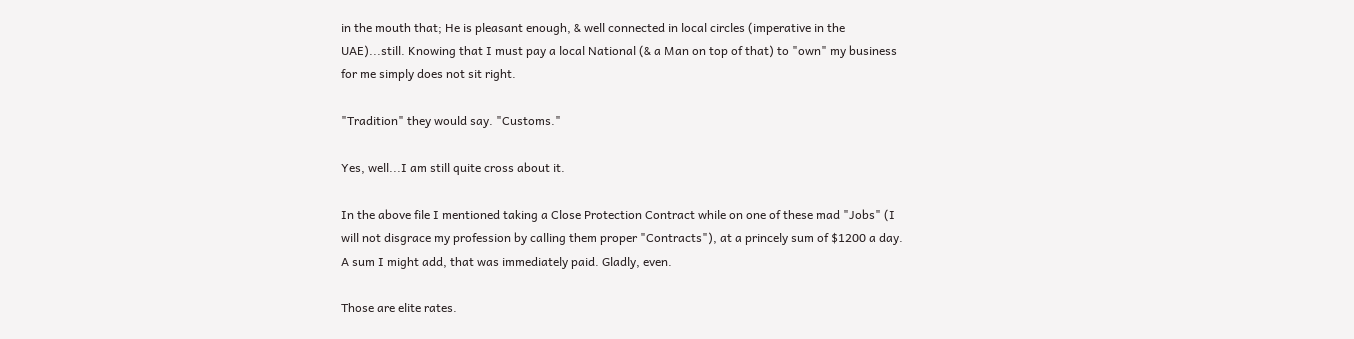in the mouth that; He is pleasant enough, & well connected in local circles (imperative in the UAE)...still. Knowing that I must pay a local National (& a Man on top of that) to "own" my business for me simply does not sit right.

"Tradition" they would say. "Customs."

Yes, well...I am still quite cross about it.

In the above file I mentioned taking a Close Protection Contract while on one of these mad "Jobs" (I will not disgrace my profession by calling them proper "Contracts"), at a princely sum of $1200 a day. A sum I might add, that was immediately paid. Gladly, even.

Those are elite rates.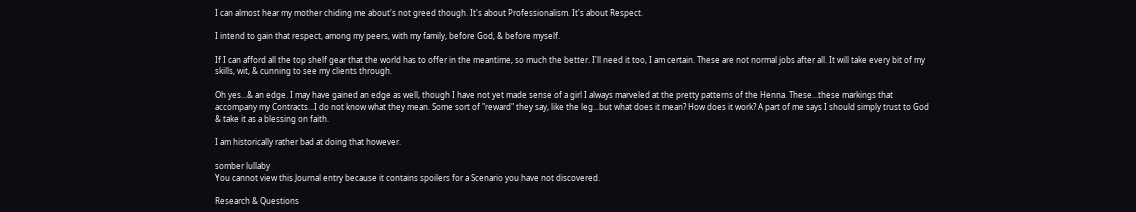I can almost hear my mother chiding me about's not greed though. It's about Professionalism. It's about Respect.

I intend to gain that respect, among my peers, with my family, before God, & before myself.

If I can afford all the top shelf gear that the world has to offer in the meantime, so much the better. I'll need it too, I am certain. These are not normal jobs after all. It will take every bit of my skills, wit, & cunning to see my clients through.

Oh yes...& an edge. I may have gained an edge as well, though I have not yet made sense of a girl I always marveled at the pretty patterns of the Henna. These...these markings that accompany my Contracts...I do not know what they mean. Some sort of "reward" they say, like the leg...but what does it mean? How does it work? A part of me says I should simply trust to God & take it as a blessing on faith.

I am historically rather bad at doing that however.

somber lullaby
You cannot view this Journal entry because it contains spoilers for a Scenario you have not discovered.

Research & Questions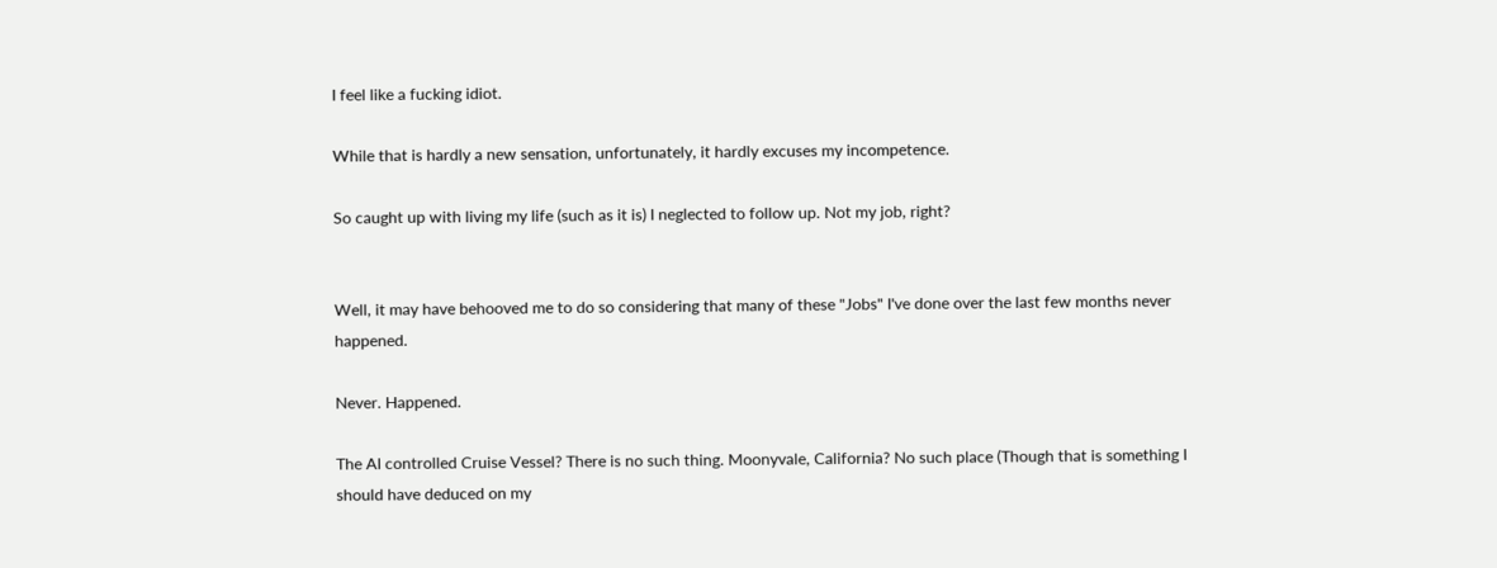I feel like a fucking idiot.

While that is hardly a new sensation, unfortunately, it hardly excuses my incompetence.

So caught up with living my life (such as it is) I neglected to follow up. Not my job, right?


Well, it may have behooved me to do so considering that many of these "Jobs" I've done over the last few months never happened.

Never. Happened.

The AI controlled Cruise Vessel? There is no such thing. Moonyvale, California? No such place (Though that is something I should have deduced on my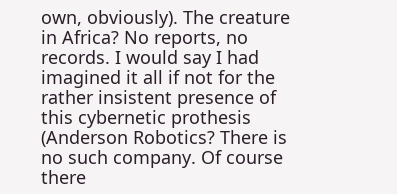own, obviously). The creature in Africa? No reports, no records. I would say I had imagined it all if not for the rather insistent presence of this cybernetic prothesis (Anderson Robotics? There is no such company. Of course there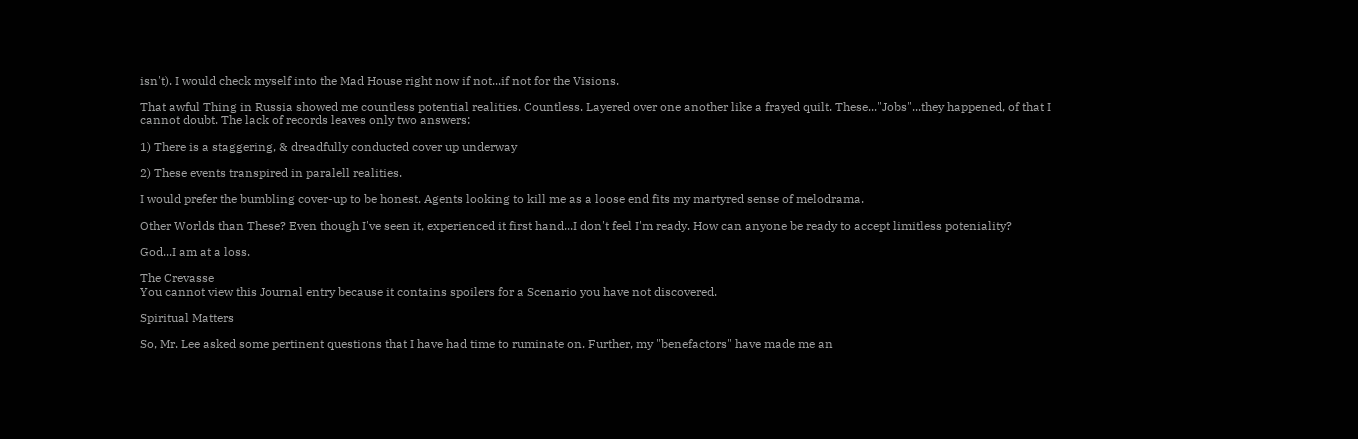isn't). I would check myself into the Mad House right now if not...if not for the Visions.

That awful Thing in Russia showed me countless potential realities. Countless. Layered over one another like a frayed quilt. These..."Jobs"...they happened, of that I cannot doubt. The lack of records leaves only two answers:

1) There is a staggering, & dreadfully conducted cover up underway

2) These events transpired in paralell realities.

I would prefer the bumbling cover-up to be honest. Agents looking to kill me as a loose end fits my martyred sense of melodrama.

Other Worlds than These? Even though I've seen it, experienced it first hand...I don't feel I'm ready. How can anyone be ready to accept limitless poteniality?

God...I am at a loss.

The Crevasse
You cannot view this Journal entry because it contains spoilers for a Scenario you have not discovered.

Spiritual Matters

So, Mr. Lee asked some pertinent questions that I have had time to ruminate on. Further, my "benefactors" have made me an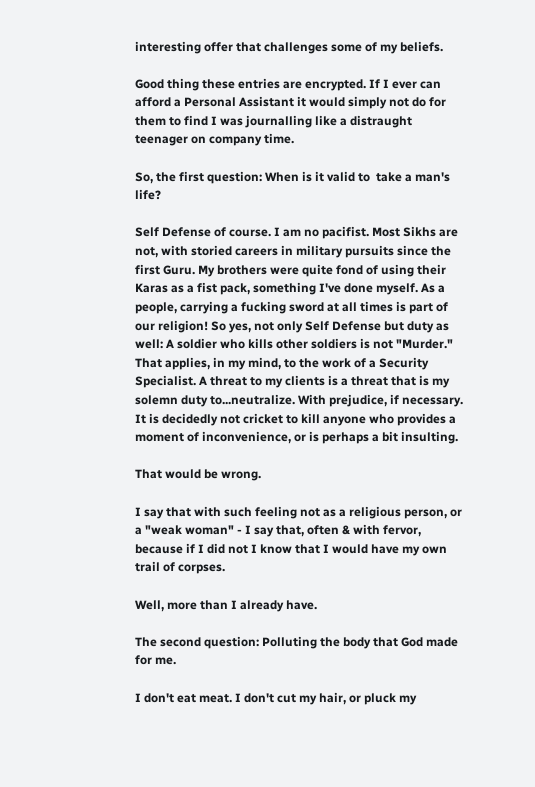interesting offer that challenges some of my beliefs.

Good thing these entries are encrypted. If I ever can afford a Personal Assistant it would simply not do for them to find I was journalling like a distraught teenager on company time.

So, the first question: When is it valid to  take a man's life?

Self Defense of course. I am no pacifist. Most Sikhs are not, with storied careers in military pursuits since the first Guru. My brothers were quite fond of using their Karas as a fist pack, something I've done myself. As a people, carrying a fucking sword at all times is part of our religion! So yes, not only Self Defense but duty as well: A soldier who kills other soldiers is not "Murder." That applies, in my mind, to the work of a Security Specialist. A threat to my clients is a threat that is my solemn duty to...neutralize. With prejudice, if necessary. It is decidedly not cricket to kill anyone who provides a moment of inconvenience, or is perhaps a bit insulting.

That would be wrong.

I say that with such feeling not as a religious person, or a "weak woman" - I say that, often & with fervor, because if I did not I know that I would have my own trail of corpses.

Well, more than I already have.

The second question: Polluting the body that God made for me.

I don't eat meat. I don't cut my hair, or pluck my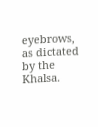eyebrows, as dictated by the Khalsa.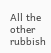All the other rubbish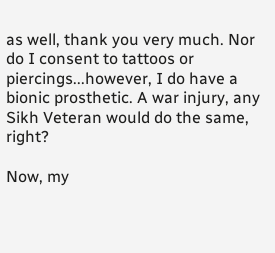as well, thank you very much. Nor do I consent to tattoos or piercings...however, I do have a bionic prosthetic. A war injury, any Sikh Veteran would do the same, right?

Now, my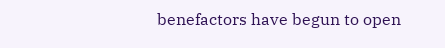benefactors have begun to open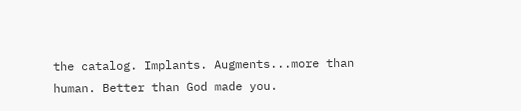the catalog. Implants. Augments...more than human. Better than God made you.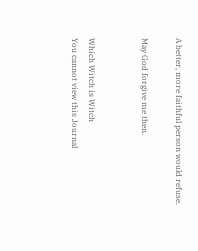A better, more faithful person would refuse.

May God forgive me then.


Which Witch is Witch
You cannot view this Journal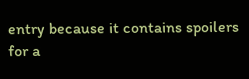entry because it contains spoilers for a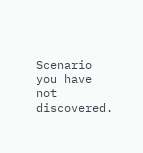Scenario you have not discovered.